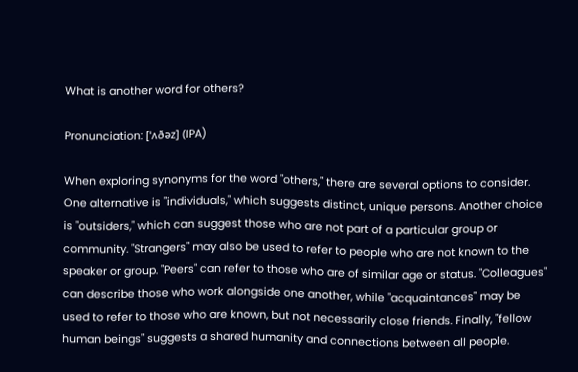What is another word for others?

Pronunciation: [ˈʌðəz] (IPA)

When exploring synonyms for the word "others," there are several options to consider. One alternative is "individuals," which suggests distinct, unique persons. Another choice is "outsiders," which can suggest those who are not part of a particular group or community. "Strangers" may also be used to refer to people who are not known to the speaker or group. "Peers" can refer to those who are of similar age or status. "Colleagues" can describe those who work alongside one another, while "acquaintances" may be used to refer to those who are known, but not necessarily close friends. Finally, "fellow human beings" suggests a shared humanity and connections between all people.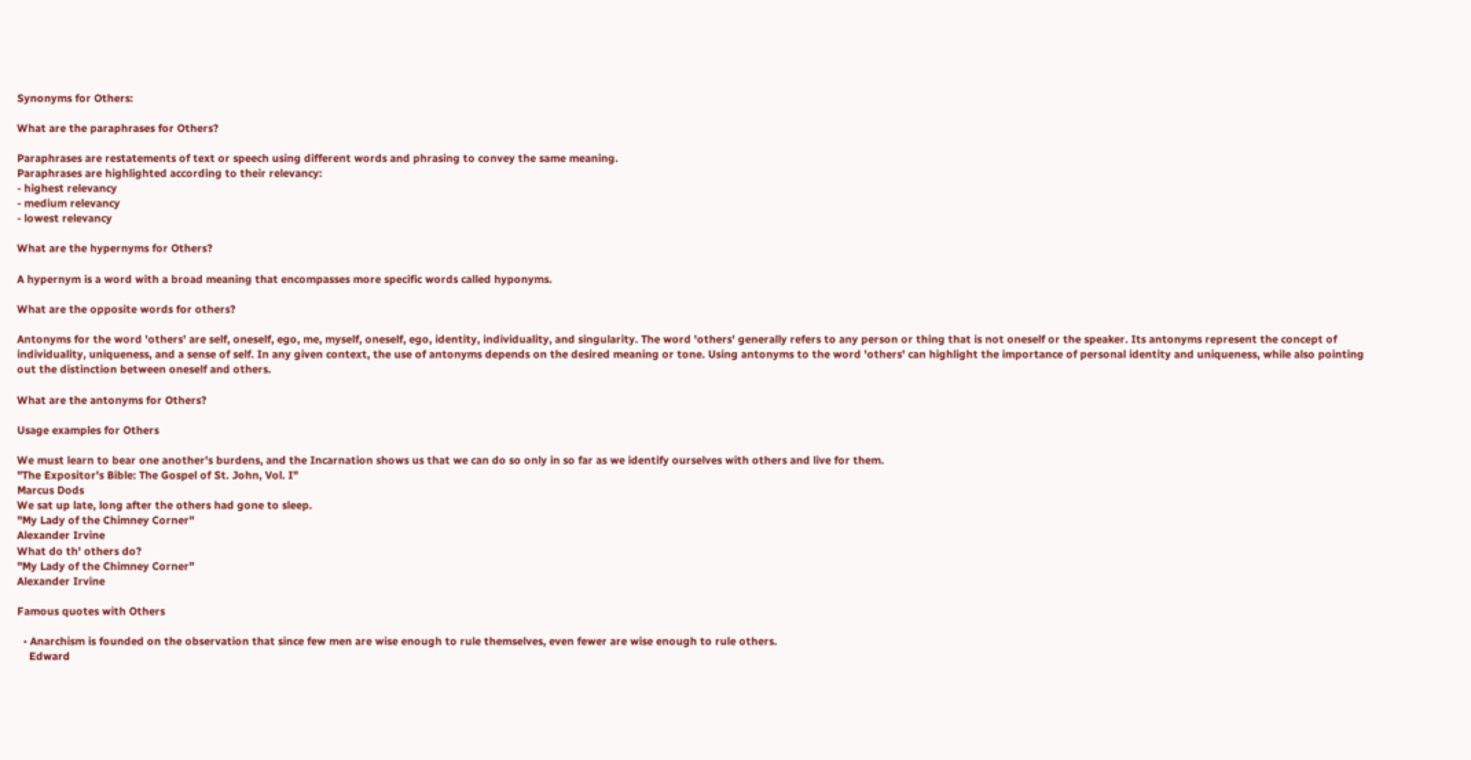Synonyms for Others:

What are the paraphrases for Others?

Paraphrases are restatements of text or speech using different words and phrasing to convey the same meaning.
Paraphrases are highlighted according to their relevancy:
- highest relevancy
- medium relevancy
- lowest relevancy

What are the hypernyms for Others?

A hypernym is a word with a broad meaning that encompasses more specific words called hyponyms.

What are the opposite words for others?

Antonyms for the word 'others' are self, oneself, ego, me, myself, oneself, ego, identity, individuality, and singularity. The word 'others' generally refers to any person or thing that is not oneself or the speaker. Its antonyms represent the concept of individuality, uniqueness, and a sense of self. In any given context, the use of antonyms depends on the desired meaning or tone. Using antonyms to the word 'others' can highlight the importance of personal identity and uniqueness, while also pointing out the distinction between oneself and others.

What are the antonyms for Others?

Usage examples for Others

We must learn to bear one another's burdens, and the Incarnation shows us that we can do so only in so far as we identify ourselves with others and live for them.
"The Expositor's Bible: The Gospel of St. John, Vol. I"
Marcus Dods
We sat up late, long after the others had gone to sleep.
"My Lady of the Chimney Corner"
Alexander Irvine
What do th' others do?
"My Lady of the Chimney Corner"
Alexander Irvine

Famous quotes with Others

  • Anarchism is founded on the observation that since few men are wise enough to rule themselves, even fewer are wise enough to rule others.
    Edward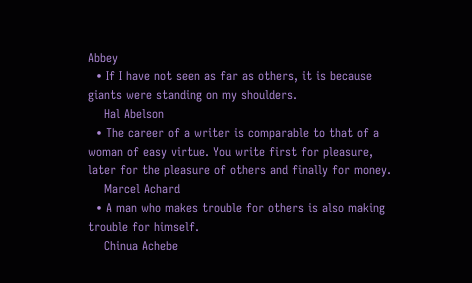Abbey
  • If I have not seen as far as others, it is because giants were standing on my shoulders.
    Hal Abelson
  • The career of a writer is comparable to that of a woman of easy virtue. You write first for pleasure, later for the pleasure of others and finally for money.
    Marcel Achard
  • A man who makes trouble for others is also making trouble for himself.
    Chinua Achebe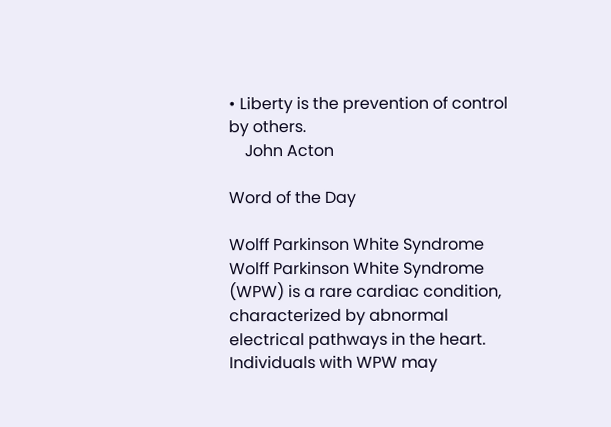• Liberty is the prevention of control by others.
    John Acton

Word of the Day

Wolff Parkinson White Syndrome
Wolff Parkinson White Syndrome (WPW) is a rare cardiac condition, characterized by abnormal electrical pathways in the heart. Individuals with WPW may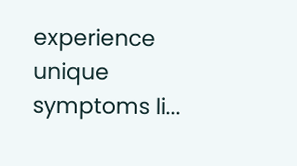experience unique symptoms li...